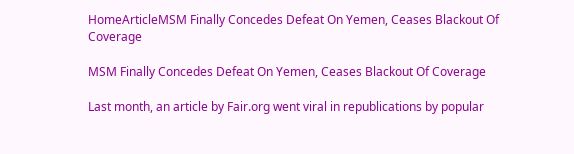HomeArticleMSM Finally Concedes Defeat On Yemen, Ceases Blackout Of Coverage

MSM Finally Concedes Defeat On Yemen, Ceases Blackout Of Coverage

Last month, an article by Fair.org went viral in republications by popular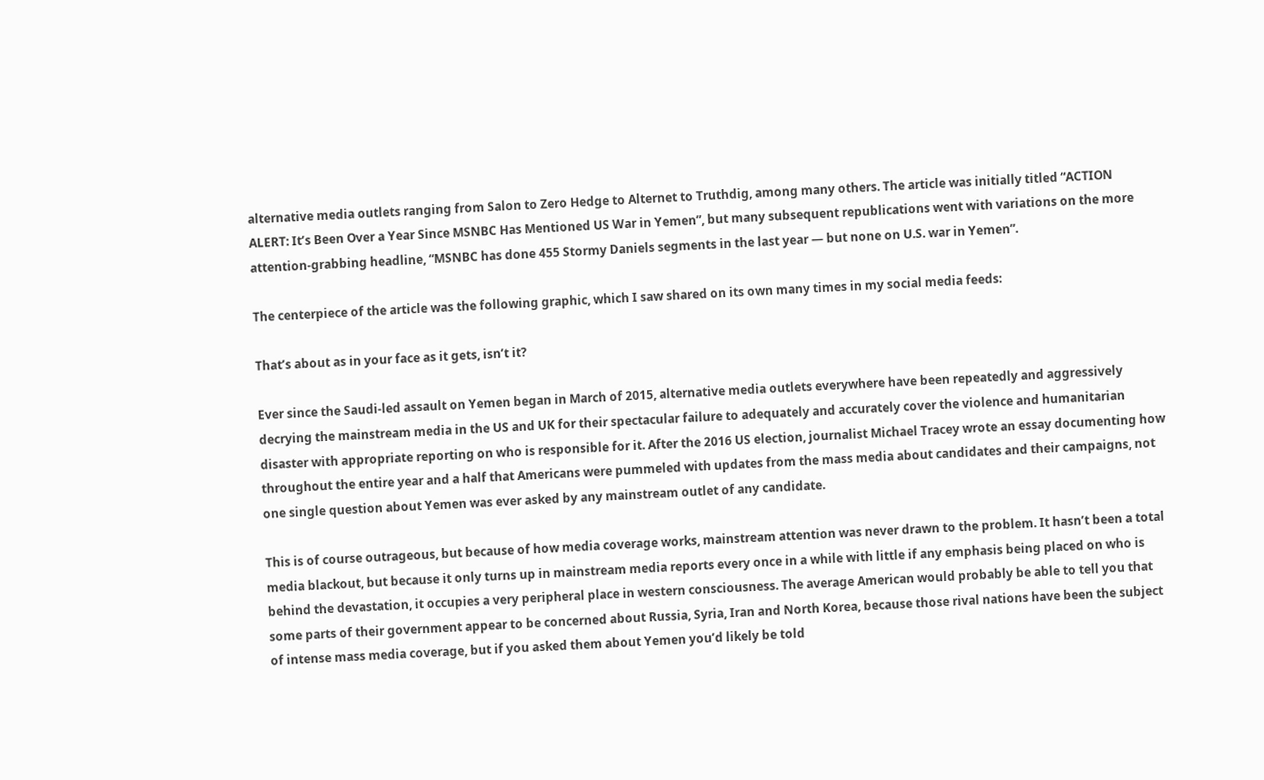alternative media outlets ranging from Salon to Zero Hedge to Alternet to Truthdig, among many others. The article was initially titled “ACTION ALERT: It’s Been Over a Year Since MSNBC Has Mentioned US War in Yemen”, but many subsequent republications went with variations on the more attention-grabbing headline, “MSNBC has done 455 Stormy Daniels segments in the last year — but none on U.S. war in Yemen”.

The centerpiece of the article was the following graphic, which I saw shared on its own many times in my social media feeds:

That’s about as in your face as it gets, isn’t it?

Ever since the Saudi-led assault on Yemen began in March of 2015, alternative media outlets everywhere have been repeatedly and aggressively decrying the mainstream media in the US and UK for their spectacular failure to adequately and accurately cover the violence and humanitarian disaster with appropriate reporting on who is responsible for it. After the 2016 US election, journalist Michael Tracey wrote an essay documenting how throughout the entire year and a half that Americans were pummeled with updates from the mass media about candidates and their campaigns, not one single question about Yemen was ever asked by any mainstream outlet of any candidate.

This is of course outrageous, but because of how media coverage works, mainstream attention was never drawn to the problem. It hasn’t been a total media blackout, but because it only turns up in mainstream media reports every once in a while with little if any emphasis being placed on who is behind the devastation, it occupies a very peripheral place in western consciousness. The average American would probably be able to tell you that some parts of their government appear to be concerned about Russia, Syria, Iran and North Korea, because those rival nations have been the subject of intense mass media coverage, but if you asked them about Yemen you’d likely be told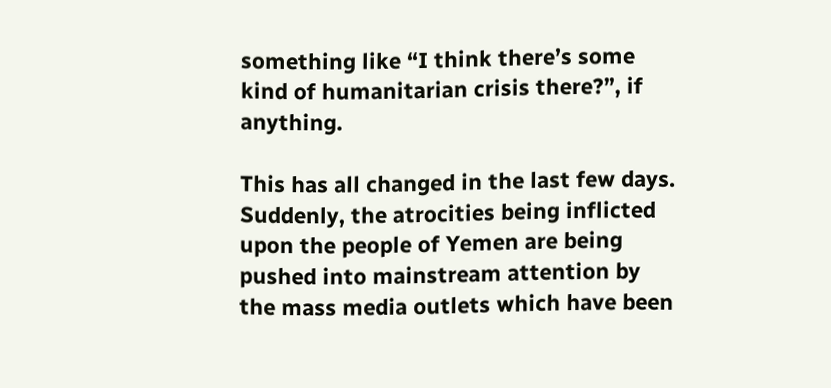something like “I think there’s some kind of humanitarian crisis there?”, if anything.

This has all changed in the last few days. Suddenly, the atrocities being inflicted upon the people of Yemen are being pushed into mainstream attention by the mass media outlets which have been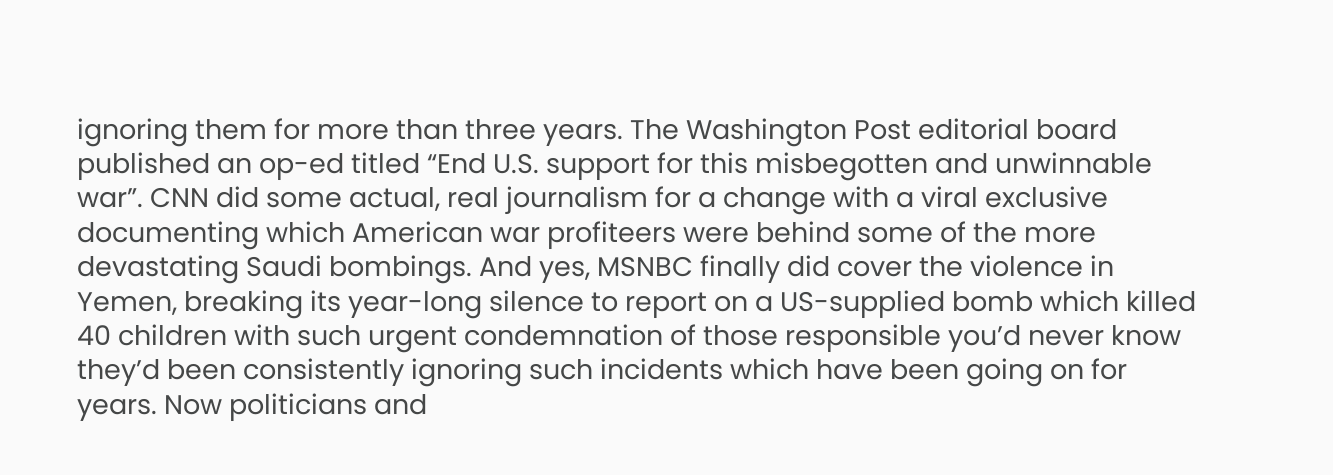ignoring them for more than three years. The Washington Post editorial board published an op-ed titled “End U.S. support for this misbegotten and unwinnable war”. CNN did some actual, real journalism for a change with a viral exclusive documenting which American war profiteers were behind some of the more devastating Saudi bombings. And yes, MSNBC finally did cover the violence in Yemen, breaking its year-long silence to report on a US-supplied bomb which killed 40 children with such urgent condemnation of those responsible you’d never know they’d been consistently ignoring such incidents which have been going on for years. Now politicians and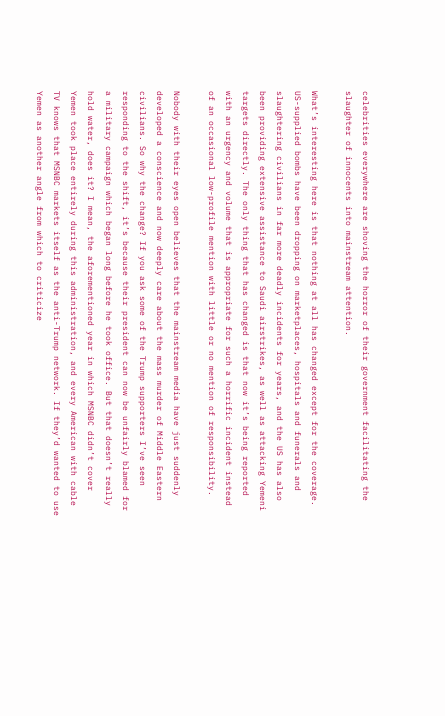celebrities everywhere are shoving the horror of their government facilitating the slaughter of innocents into mainstream attention.

What’s interesting here is that nothing at all has changed except for the coverage. US-supplied bombs have been dropping on marketplaces, hospitals and funerals and slaughtering civilians in far more deadly incidents for years, and the US has also been providing extensive assistance to Saudi airstrikes, as well as attacking Yemeni targets directly. The only thing that has changed is that now it’s being reported with an urgency and volume that is appropriate for such a horrific incident instead of an occasional low-profile mention with little or no mention of responsibility.

Nobody with their eyes open believes that the mainstream media have just suddenly developed a conscience and now deeply care about the mass murder of Middle Eastern civilians. So why the change? If you ask some of the Trump supporters I’ve seen responding to the shift, it’s because their president can now be unfairly blamed for a military campaign which began long before he took office. But that doesn’t really hold water, does it? I mean, the aforementioned year in which MSNBC didn’t cover Yemen took place entirely during this administration, and every American with cable TV knows that MSNBC markets itself as the anti-Trump network. If they’d wanted to use Yemen as another angle from which to criticize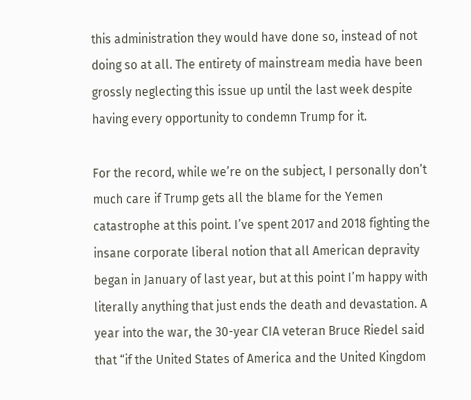this administration they would have done so, instead of not doing so at all. The entirety of mainstream media have been grossly neglecting this issue up until the last week despite having every opportunity to condemn Trump for it.

For the record, while we’re on the subject, I personally don’t much care if Trump gets all the blame for the Yemen catastrophe at this point. I’ve spent 2017 and 2018 fighting the insane corporate liberal notion that all American depravity began in January of last year, but at this point I’m happy with literally anything that just ends the death and devastation. A year into the war, the 30-year CIA veteran Bruce Riedel said that “if the United States of America and the United Kingdom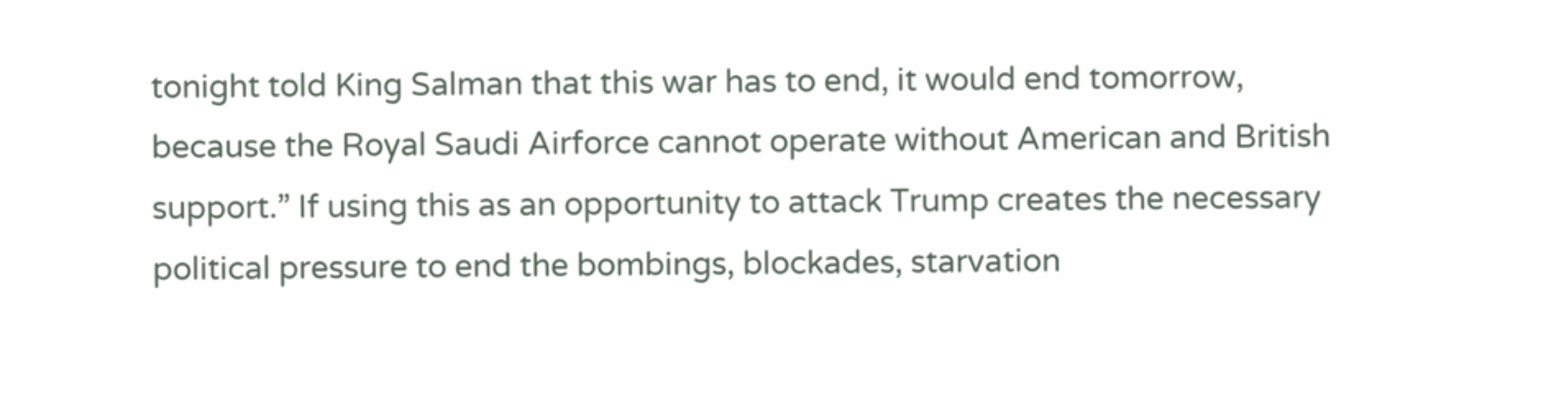tonight told King Salman that this war has to end, it would end tomorrow, because the Royal Saudi Airforce cannot operate without American and British support.” If using this as an opportunity to attack Trump creates the necessary political pressure to end the bombings, blockades, starvation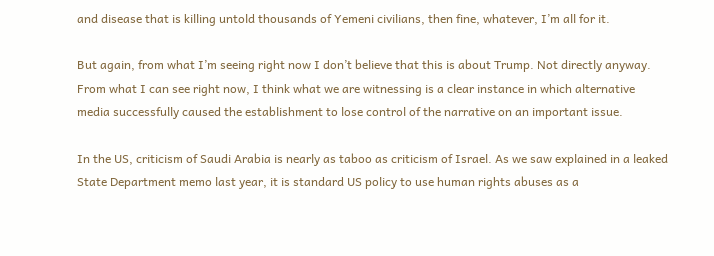and disease that is killing untold thousands of Yemeni civilians, then fine, whatever, I’m all for it.

But again, from what I’m seeing right now I don’t believe that this is about Trump. Not directly anyway. From what I can see right now, I think what we are witnessing is a clear instance in which alternative media successfully caused the establishment to lose control of the narrative on an important issue.

In the US, criticism of Saudi Arabia is nearly as taboo as criticism of Israel. As we saw explained in a leaked State Department memo last year, it is standard US policy to use human rights abuses as a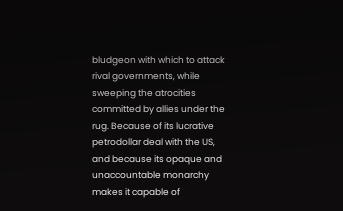bludgeon with which to attack rival governments, while sweeping the atrocities committed by allies under the rug. Because of its lucrative petrodollar deal with the US, and because its opaque and unaccountable monarchy makes it capable of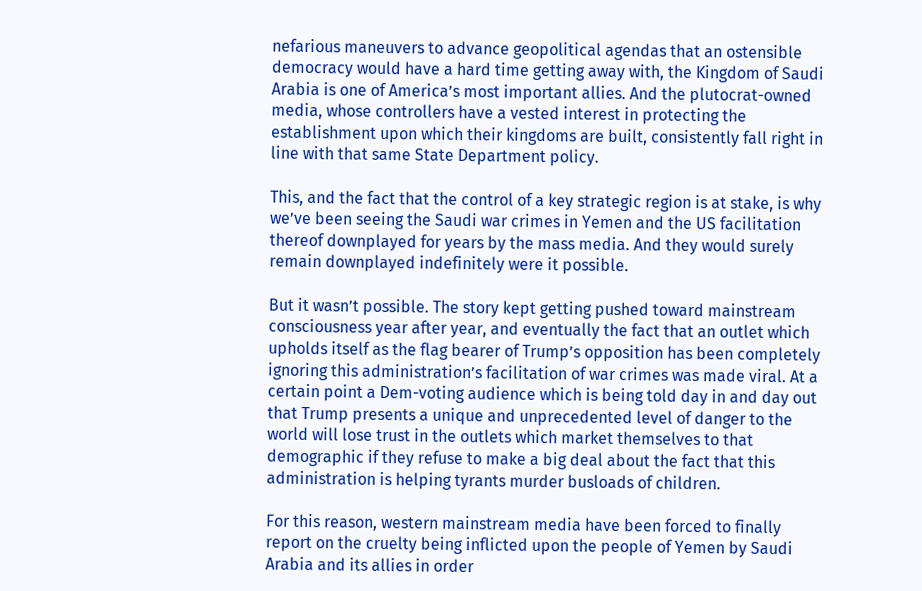nefarious maneuvers to advance geopolitical agendas that an ostensible democracy would have a hard time getting away with, the Kingdom of Saudi Arabia is one of America’s most important allies. And the plutocrat-owned media, whose controllers have a vested interest in protecting the establishment upon which their kingdoms are built, consistently fall right in line with that same State Department policy.

This, and the fact that the control of a key strategic region is at stake, is why we’ve been seeing the Saudi war crimes in Yemen and the US facilitation thereof downplayed for years by the mass media. And they would surely remain downplayed indefinitely were it possible.

But it wasn’t possible. The story kept getting pushed toward mainstream consciousness year after year, and eventually the fact that an outlet which upholds itself as the flag bearer of Trump’s opposition has been completely ignoring this administration’s facilitation of war crimes was made viral. At a certain point a Dem-voting audience which is being told day in and day out that Trump presents a unique and unprecedented level of danger to the world will lose trust in the outlets which market themselves to that demographic if they refuse to make a big deal about the fact that this administration is helping tyrants murder busloads of children.

For this reason, western mainstream media have been forced to finally report on the cruelty being inflicted upon the people of Yemen by Saudi Arabia and its allies in order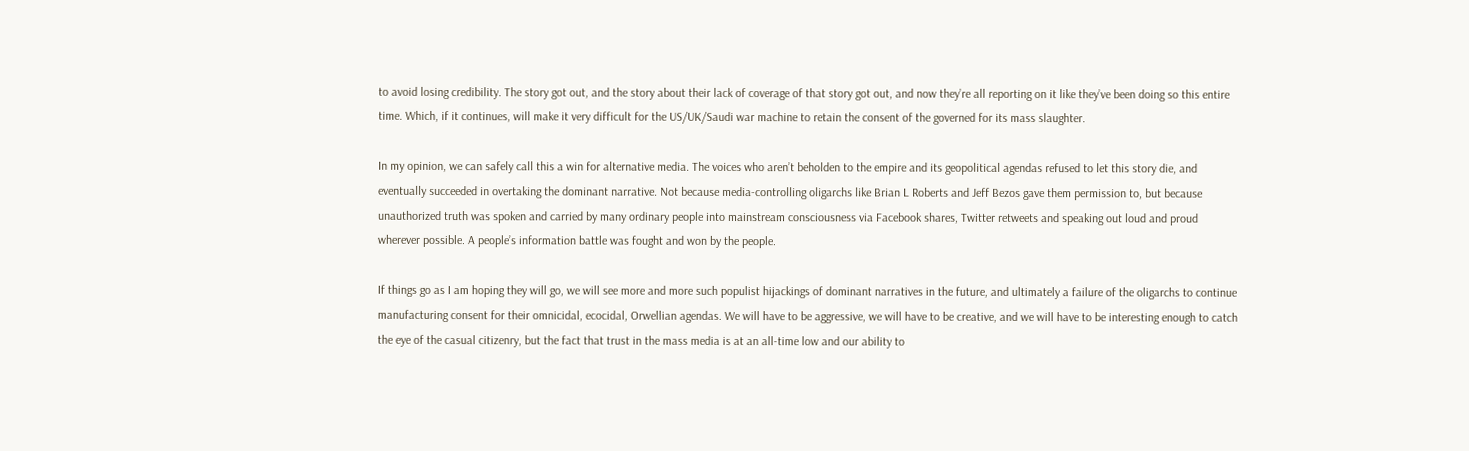to avoid losing credibility. The story got out, and the story about their lack of coverage of that story got out, and now they’re all reporting on it like they’ve been doing so this entire time. Which, if it continues, will make it very difficult for the US/UK/Saudi war machine to retain the consent of the governed for its mass slaughter.

In my opinion, we can safely call this a win for alternative media. The voices who aren’t beholden to the empire and its geopolitical agendas refused to let this story die, and eventually succeeded in overtaking the dominant narrative. Not because media-controlling oligarchs like Brian L Roberts and Jeff Bezos gave them permission to, but because unauthorized truth was spoken and carried by many ordinary people into mainstream consciousness via Facebook shares, Twitter retweets and speaking out loud and proud wherever possible. A people’s information battle was fought and won by the people.

If things go as I am hoping they will go, we will see more and more such populist hijackings of dominant narratives in the future, and ultimately a failure of the oligarchs to continue manufacturing consent for their omnicidal, ecocidal, Orwellian agendas. We will have to be aggressive, we will have to be creative, and we will have to be interesting enough to catch the eye of the casual citizenry, but the fact that trust in the mass media is at an all-time low and our ability to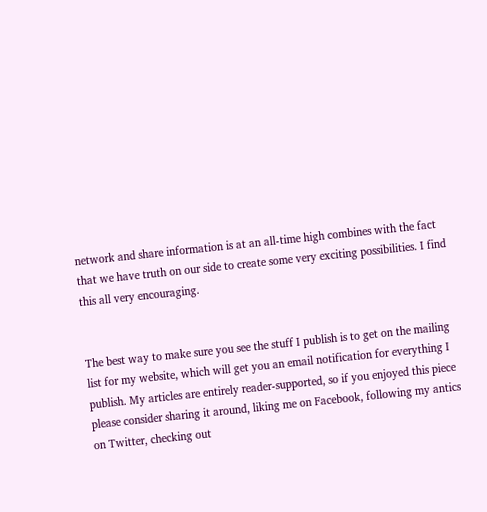network and share information is at an all-time high combines with the fact that we have truth on our side to create some very exciting possibilities. I find this all very encouraging.


The best way to make sure you see the stuff I publish is to get on the mailing list for my website, which will get you an email notification for everything I publish. My articles are entirely reader-supported, so if you enjoyed this piece please consider sharing it around, liking me on Facebook, following my antics on Twitter, checking out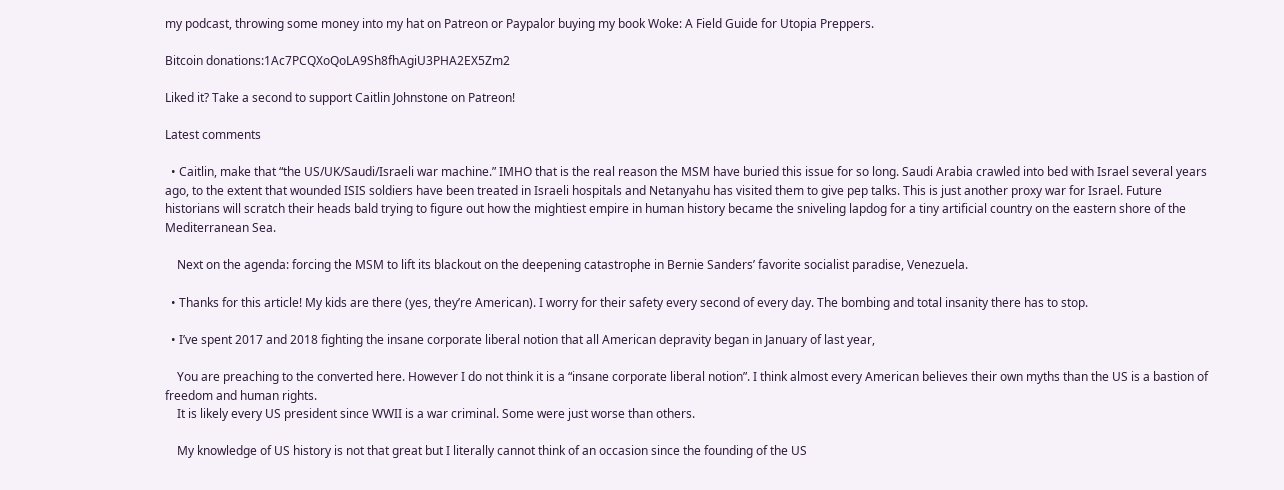my podcast, throwing some money into my hat on Patreon or Paypalor buying my book Woke: A Field Guide for Utopia Preppers.

Bitcoin donations:1Ac7PCQXoQoLA9Sh8fhAgiU3PHA2EX5Zm2

Liked it? Take a second to support Caitlin Johnstone on Patreon!

Latest comments

  • Caitlin, make that “the US/UK/Saudi/Israeli war machine.” IMHO that is the real reason the MSM have buried this issue for so long. Saudi Arabia crawled into bed with Israel several years ago, to the extent that wounded ISIS soldiers have been treated in Israeli hospitals and Netanyahu has visited them to give pep talks. This is just another proxy war for Israel. Future historians will scratch their heads bald trying to figure out how the mightiest empire in human history became the sniveling lapdog for a tiny artificial country on the eastern shore of the Mediterranean Sea.

    Next on the agenda: forcing the MSM to lift its blackout on the deepening catastrophe in Bernie Sanders’ favorite socialist paradise, Venezuela.

  • Thanks for this article! My kids are there (yes, they’re American). I worry for their safety every second of every day. The bombing and total insanity there has to stop.

  • I’ve spent 2017 and 2018 fighting the insane corporate liberal notion that all American depravity began in January of last year,

    You are preaching to the converted here. However I do not think it is a “insane corporate liberal notion”. I think almost every American believes their own myths than the US is a bastion of freedom and human rights.
    It is likely every US president since WWII is a war criminal. Some were just worse than others.

    My knowledge of US history is not that great but I literally cannot think of an occasion since the founding of the US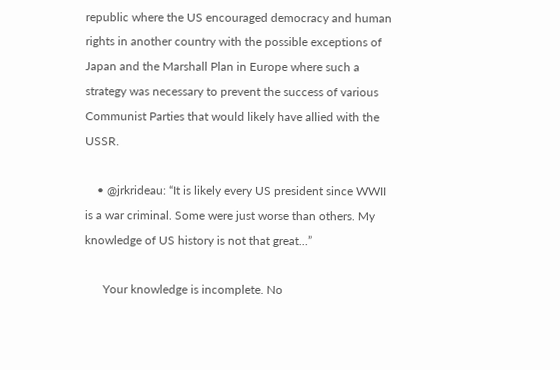republic where the US encouraged democracy and human rights in another country with the possible exceptions of Japan and the Marshall Plan in Europe where such a strategy was necessary to prevent the success of various Communist Parties that would likely have allied with the USSR.

    • @jrkrideau: “It is likely every US president since WWII is a war criminal. Some were just worse than others. My knowledge of US history is not that great…”

      Your knowledge is incomplete. No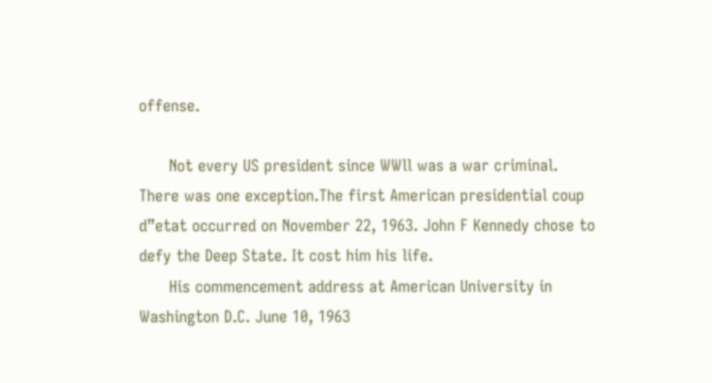offense.

      Not every US president since WWll was a war criminal. There was one exception.The first American presidential coup d”etat occurred on November 22, 1963. John F Kennedy chose to defy the Deep State. It cost him his life.
      His commencement address at American University in Washington D.C. June 10, 1963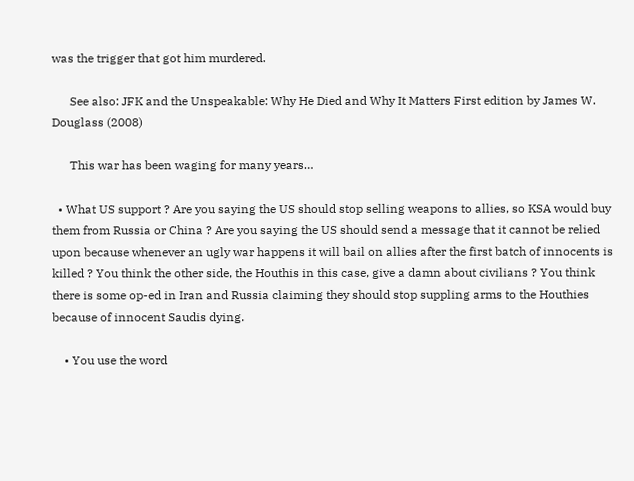was the trigger that got him murdered.

      See also: JFK and the Unspeakable: Why He Died and Why It Matters First edition by James W. Douglass (2008)

      This war has been waging for many years…

  • What US support ? Are you saying the US should stop selling weapons to allies, so KSA would buy them from Russia or China ? Are you saying the US should send a message that it cannot be relied upon because whenever an ugly war happens it will bail on allies after the first batch of innocents is killed ? You think the other side, the Houthis in this case, give a damn about civilians ? You think there is some op-ed in Iran and Russia claiming they should stop suppling arms to the Houthies because of innocent Saudis dying.

    • You use the word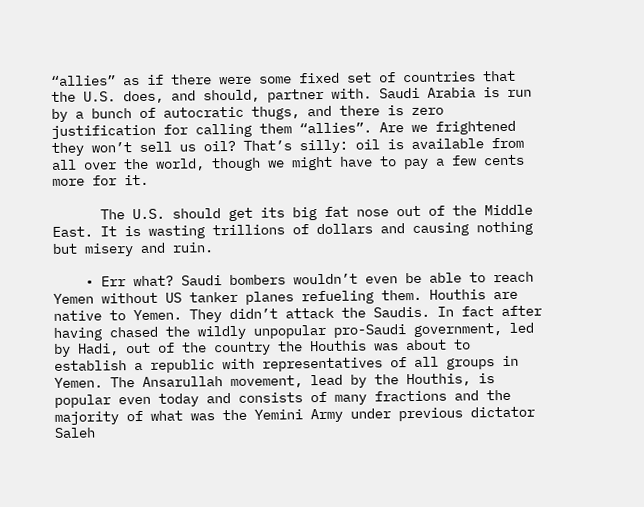“allies” as if there were some fixed set of countries that the U.S. does, and should, partner with. Saudi Arabia is run by a bunch of autocratic thugs, and there is zero justification for calling them “allies”. Are we frightened they won’t sell us oil? That’s silly: oil is available from all over the world, though we might have to pay a few cents more for it.

      The U.S. should get its big fat nose out of the Middle East. It is wasting trillions of dollars and causing nothing but misery and ruin.

    • Err what? Saudi bombers wouldn’t even be able to reach Yemen without US tanker planes refueling them. Houthis are native to Yemen. They didn’t attack the Saudis. In fact after having chased the wildly unpopular pro-Saudi government, led by Hadi, out of the country the Houthis was about to establish a republic with representatives of all groups in Yemen. The Ansarullah movement, lead by the Houthis, is popular even today and consists of many fractions and the majority of what was the Yemini Army under previous dictator Saleh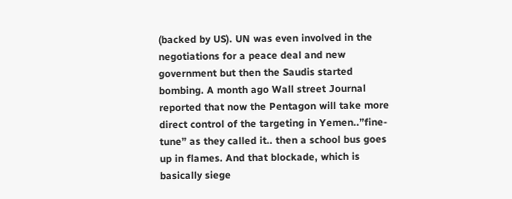(backed by US). UN was even involved in the negotiations for a peace deal and new government but then the Saudis started bombing. A month ago Wall street Journal reported that now the Pentagon will take more direct control of the targeting in Yemen..”fine-tune” as they called it.. then a school bus goes up in flames. And that blockade, which is basically siege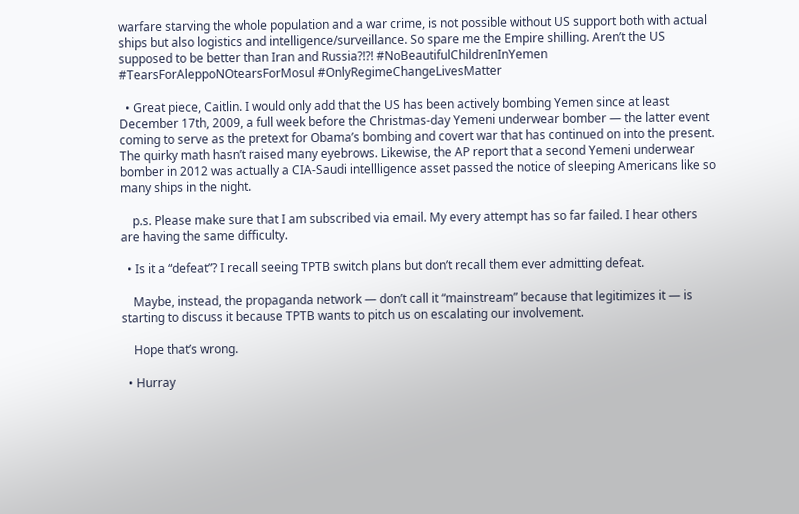warfare starving the whole population and a war crime, is not possible without US support both with actual ships but also logistics and intelligence/surveillance. So spare me the Empire shilling. Aren’t the US supposed to be better than Iran and Russia?!?! #NoBeautifulChildrenInYemen #TearsForAleppoNOtearsForMosul #OnlyRegimeChangeLivesMatter

  • Great piece, Caitlin. I would only add that the US has been actively bombing Yemen since at least December 17th, 2009, a full week before the Christmas-day Yemeni underwear bomber — the latter event coming to serve as the pretext for Obama’s bombing and covert war that has continued on into the present. The quirky math hasn’t raised many eyebrows. Likewise, the AP report that a second Yemeni underwear bomber in 2012 was actually a CIA-Saudi intellligence asset passed the notice of sleeping Americans like so many ships in the night.

    p.s. Please make sure that I am subscribed via email. My every attempt has so far failed. I hear others are having the same difficulty.

  • Is it a “defeat”? I recall seeing TPTB switch plans but don’t recall them ever admitting defeat.

    Maybe, instead, the propaganda network — don’t call it “mainstream” because that legitimizes it — is starting to discuss it because TPTB wants to pitch us on escalating our involvement.

    Hope that’s wrong.

  • Hurray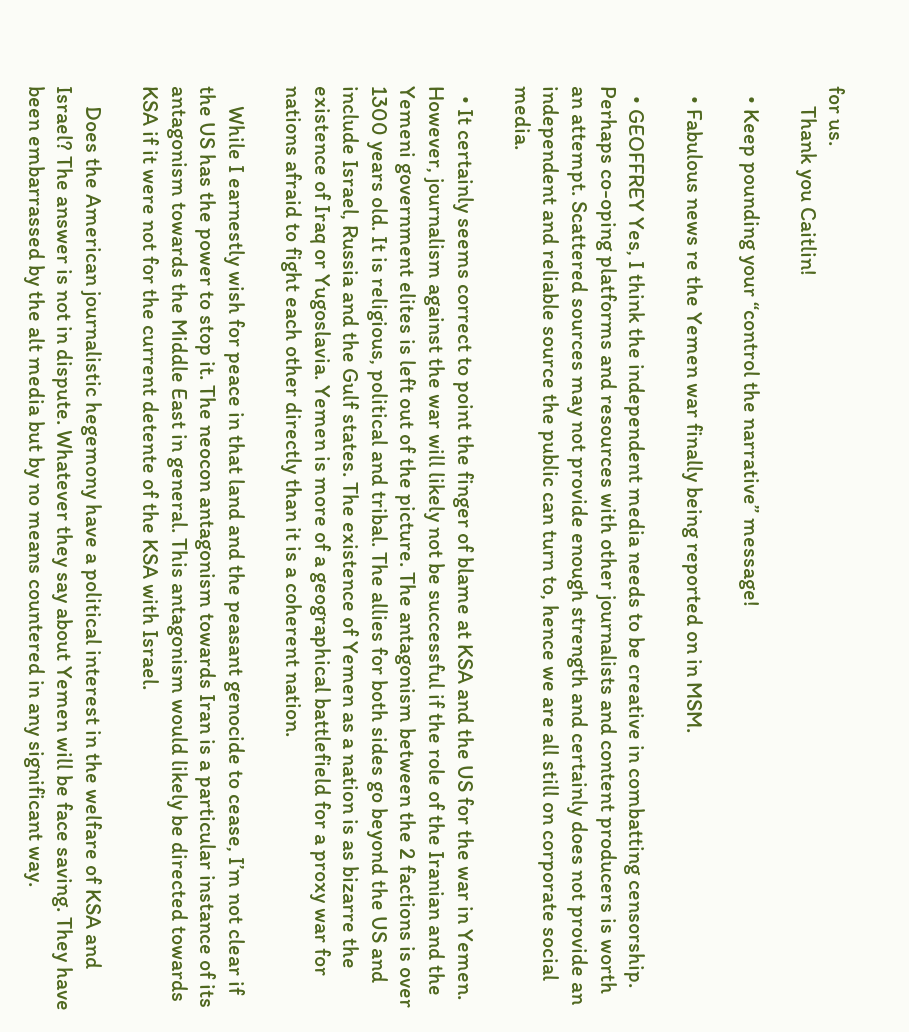for us.
    Thank you Caitlin!

  • Keep pounding your “control the narrative” message!

  • Fabulous news re the Yemen war finally being reported on in MSM.

  • GEOFFREY Yes, I think the independent media needs to be creative in combatting censorship. Perhaps co-oping platforms and resources with other journalists and content producers is worth an attempt. Scattered sources may not provide enough strength and certainly does not provide an independent and reliable source the public can turn to, hence we are all still on corporate social media.

  • It certainly seems correct to point the finger of blame at KSA and the US for the war in Yemen. However, journalism against the war will likely not be successful if the role of the Iranian and the Yemeni government elites is left out of the picture. The antagonism between the 2 factions is over 1300 years old. It is religious, political and tribal. The allies for both sides go beyond the US and include Israel, Russia and the Gulf states. The existence of Yemen as a nation is as bizarre the existence of Iraq or Yugoslavia. Yemen is more of a geographical battlefield for a proxy war for nations afraid to fight each other directly than it is a coherent nation.

    While I earnestly wish for peace in that land and the peasant genocide to cease, I’m not clear if the US has the power to stop it. The neocon antagonism towards Iran is a particular instance of its antagonism towards the Middle East in general. This antagonism would likely be directed towards KSA if it were not for the current detente of the KSA with Israel.

    Does the American journalistic hegemony have a political interest in the welfare of KSA and Israel? The answer is not in dispute. Whatever they say about Yemen will be face saving. They have been embarrassed by the alt media but by no means countered in any significant way.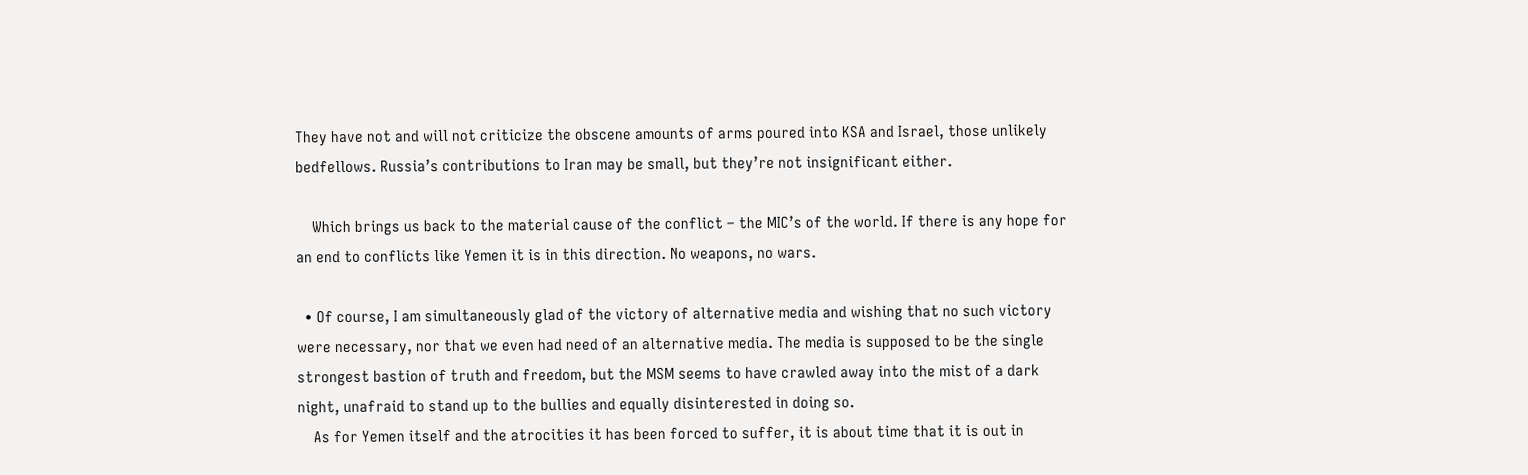They have not and will not criticize the obscene amounts of arms poured into KSA and Israel, those unlikely bedfellows. Russia’s contributions to Iran may be small, but they’re not insignificant either.

    Which brings us back to the material cause of the conflict – the MIC’s of the world. If there is any hope for an end to conflicts like Yemen it is in this direction. No weapons, no wars.

  • Of course, I am simultaneously glad of the victory of alternative media and wishing that no such victory were necessary, nor that we even had need of an alternative media. The media is supposed to be the single strongest bastion of truth and freedom, but the MSM seems to have crawled away into the mist of a dark night, unafraid to stand up to the bullies and equally disinterested in doing so.
    As for Yemen itself and the atrocities it has been forced to suffer, it is about time that it is out in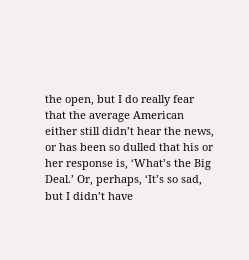the open, but I do really fear that the average American either still didn’t hear the news, or has been so dulled that his or her response is, ‘What’s the Big Deal.’ Or, perhaps, ‘It’s so sad, but I didn’t have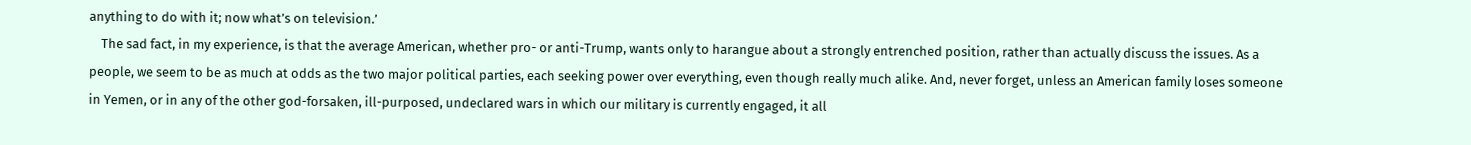anything to do with it; now what’s on television.’
    The sad fact, in my experience, is that the average American, whether pro- or anti-Trump, wants only to harangue about a strongly entrenched position, rather than actually discuss the issues. As a people, we seem to be as much at odds as the two major political parties, each seeking power over everything, even though really much alike. And, never forget, unless an American family loses someone in Yemen, or in any of the other god-forsaken, ill-purposed, undeclared wars in which our military is currently engaged, it all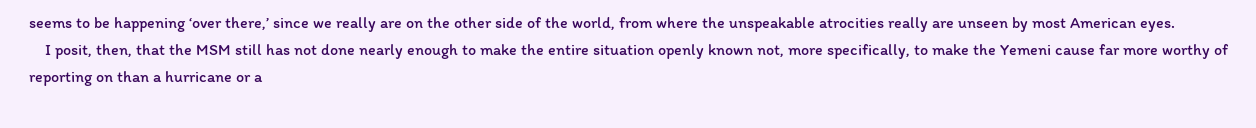seems to be happening ‘over there,’ since we really are on the other side of the world, from where the unspeakable atrocities really are unseen by most American eyes.
    I posit, then, that the MSM still has not done nearly enough to make the entire situation openly known not, more specifically, to make the Yemeni cause far more worthy of reporting on than a hurricane or a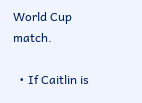World Cup match.

  • If Caitlin is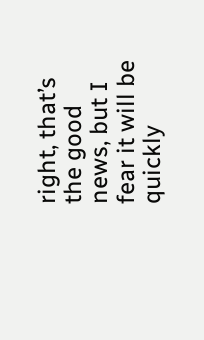right, that’s the good news, but I fear it will be quickly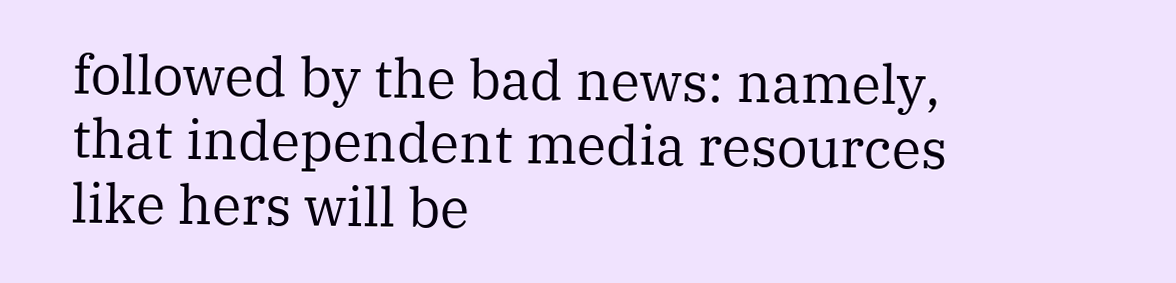followed by the bad news: namely, that independent media resources like hers will be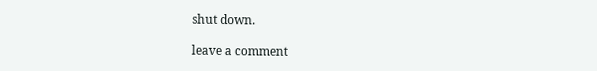shut down.

leave a comment